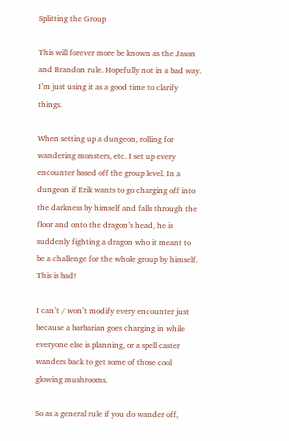Splitting the Group

This will forever more be known as the Jason and Brandon rule. Hopefully not in a bad way. I’m just using it as a good time to clarify things.

When setting up a dungeon, rolling for wandering monsters, etc. I set up every encounter based off the group level. In a dungeon if Erik wants to go charging off into the darkness by himself and falls through the floor and onto the dragon’s head, he is suddenly fighting a dragon who it meant to be a challenge for the whole group by himself. This is bad!

I can’t / won’t modify every encounter just because a barbarian goes charging in while everyone else is planning, or a spell caster wanders back to get some of those cool glowing mushrooms.

So as a general rule if you do wander off,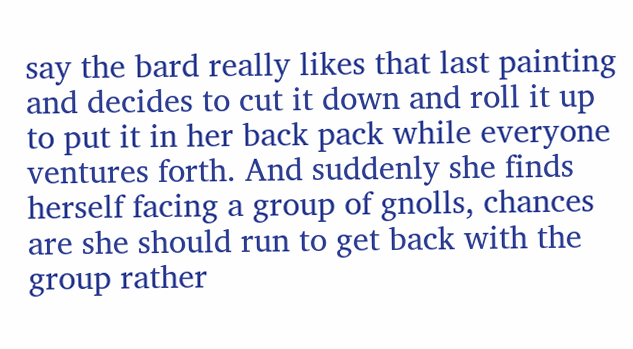say the bard really likes that last painting and decides to cut it down and roll it up to put it in her back pack while everyone ventures forth. And suddenly she finds herself facing a group of gnolls, chances are she should run to get back with the group rather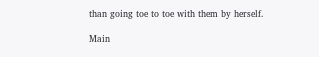than going toe to toe with them by herself.

Main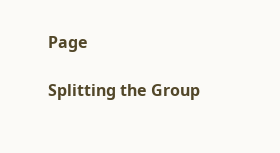Page

Splitting the Group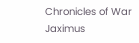Chronicles of War Jaximus